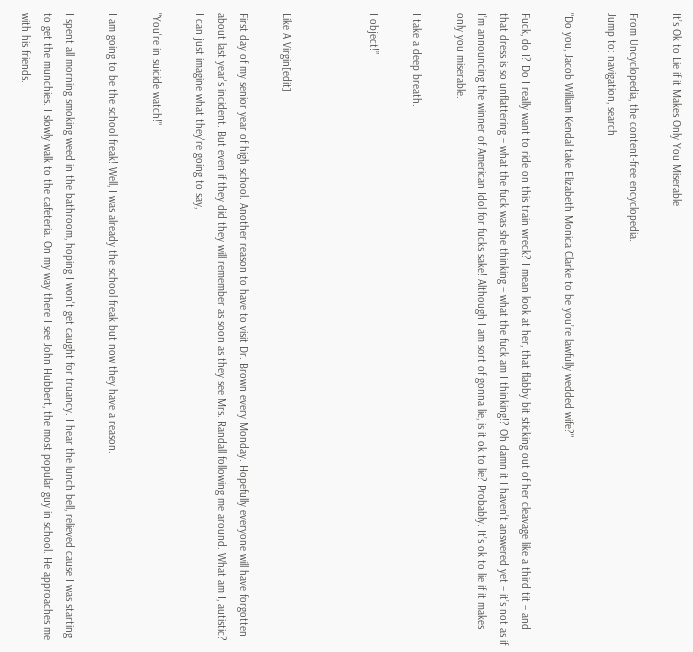It’s Ok to Lie if it Makes Only You Miserable

From Uncyclopedia, the content-free encyclopedia.
Jump to: navigation, search

"Do you, Jacob William Kendal take Elizabeth Monica Clarke to be you’re lawfully wedded wife?"

Fuck, do I? Do I really want to ride on this train wreck? I mean look at her, that flabby bit sticking out of her cleavage like a third tit – and that dress is so unflattering – what the fuck was she thinking – what the fuck am I thinking!? Oh damn it I haven’t answered yet – it’s not as if I’m announcing the winner of American Idol for fucks sake! Although I am sort of gonna lie, is it ok to lie? Probably. It’s ok to lie if it makes only you miserable.

I take a deep breath.

I object!”



Like A Virgin[edit]

First day of my senior year of high school. Another reason to have to visit Dr. Brown every Monday. Hopefully everyone will have forgotten about last year's incident. But even if they did they will remember as soon as they see Mrs. Randall following me around. What am I, autistic? I can just imagine what they're going to say,

"You're in suicide watch!"

I am going to be the school freak! Well, I was already the school freak but now they have a reason.

I spent all morning smoking weed in the bathroom, hoping I won't get caught for truancy. I hear the lunch bell, relieved cause I was starting to get the munchies. I slowly walk to the cafeteria. On my way there I see John Hubbert, the most popular guy in school. He approaches me with his friends.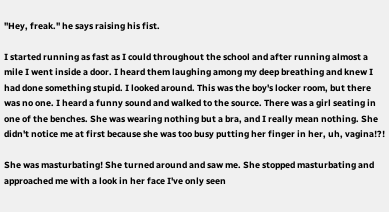"Hey, freak." he says raising his fist.

I started running as fast as I could throughout the school and after running almost a mile I went inside a door. I heard them laughing among my deep breathing and knew I had done something stupid. I looked around. This was the boy's locker room, but there was no one. I heard a funny sound and walked to the source. There was a girl seating in one of the benches. She was wearing nothing but a bra, and I really mean nothing. She didn't notice me at first because she was too busy putting her finger in her, uh, vagina!?!

She was masturbating! She turned around and saw me. She stopped masturbating and approached me with a look in her face I've only seen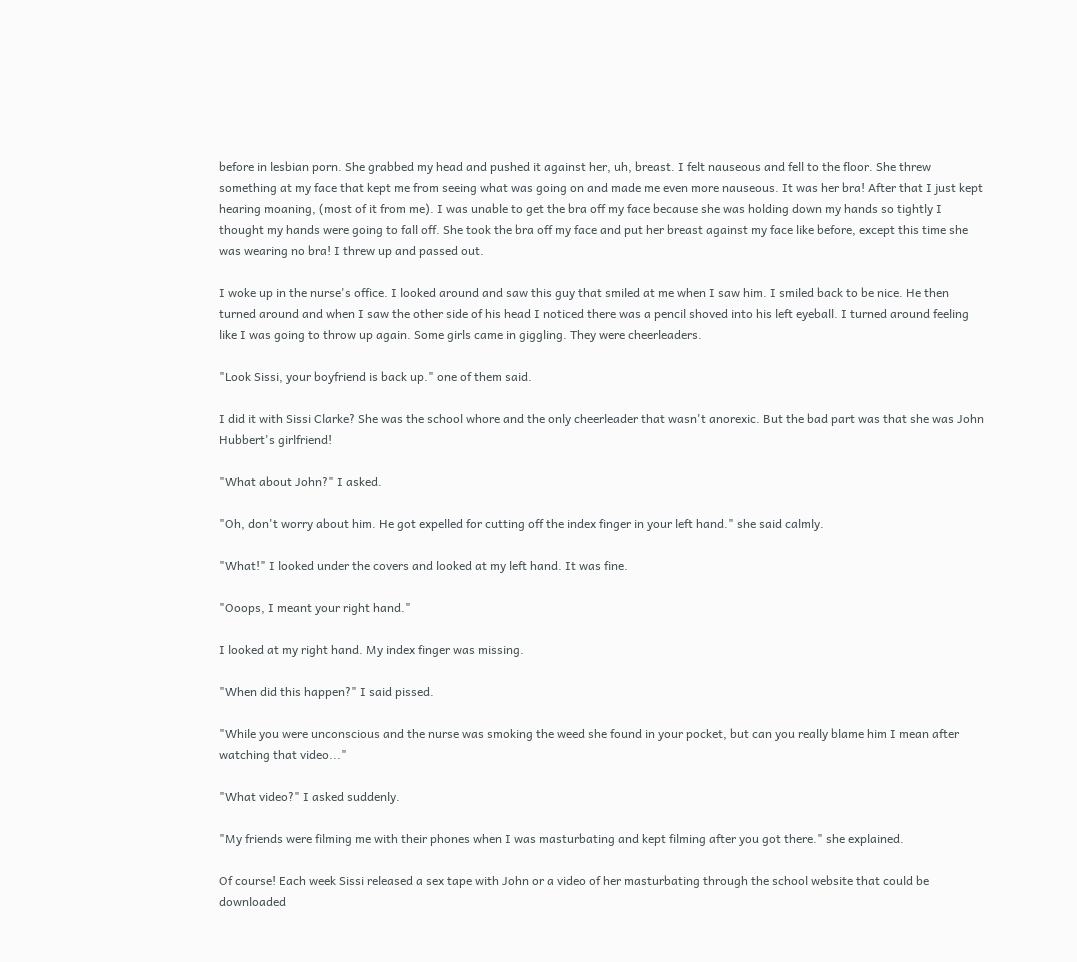before in lesbian porn. She grabbed my head and pushed it against her, uh, breast. I felt nauseous and fell to the floor. She threw something at my face that kept me from seeing what was going on and made me even more nauseous. It was her bra! After that I just kept hearing moaning, (most of it from me). I was unable to get the bra off my face because she was holding down my hands so tightly I thought my hands were going to fall off. She took the bra off my face and put her breast against my face like before, except this time she was wearing no bra! I threw up and passed out.

I woke up in the nurse's office. I looked around and saw this guy that smiled at me when I saw him. I smiled back to be nice. He then turned around and when I saw the other side of his head I noticed there was a pencil shoved into his left eyeball. I turned around feeling like I was going to throw up again. Some girls came in giggling. They were cheerleaders.

"Look Sissi, your boyfriend is back up." one of them said.

I did it with Sissi Clarke? She was the school whore and the only cheerleader that wasn't anorexic. But the bad part was that she was John Hubbert's girlfriend!

"What about John?" I asked.

"Oh, don't worry about him. He got expelled for cutting off the index finger in your left hand." she said calmly.

"What!" I looked under the covers and looked at my left hand. It was fine.

"Ooops, I meant your right hand."

I looked at my right hand. My index finger was missing.

"When did this happen?" I said pissed.

"While you were unconscious and the nurse was smoking the weed she found in your pocket, but can you really blame him I mean after watching that video..."

"What video?" I asked suddenly.

"My friends were filming me with their phones when I was masturbating and kept filming after you got there." she explained.

Of course! Each week Sissi released a sex tape with John or a video of her masturbating through the school website that could be downloaded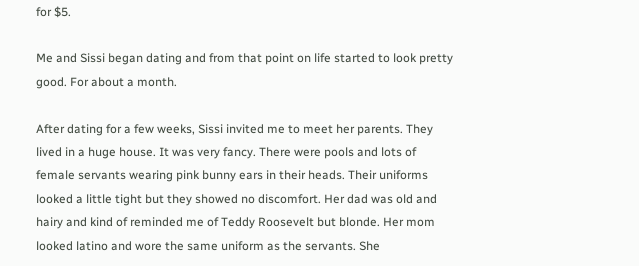for $5.

Me and Sissi began dating and from that point on life started to look pretty good. For about a month.

After dating for a few weeks, Sissi invited me to meet her parents. They lived in a huge house. It was very fancy. There were pools and lots of female servants wearing pink bunny ears in their heads. Their uniforms looked a little tight but they showed no discomfort. Her dad was old and hairy and kind of reminded me of Teddy Roosevelt but blonde. Her mom looked latino and wore the same uniform as the servants. She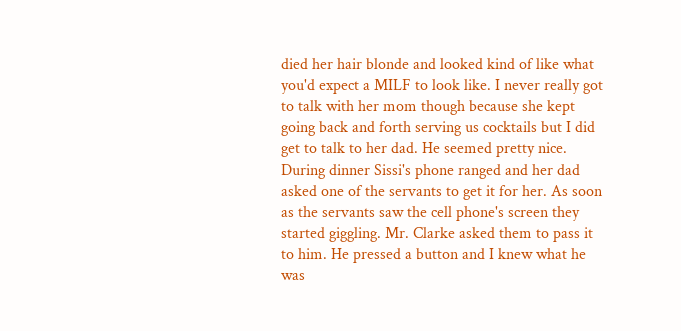died her hair blonde and looked kind of like what you'd expect a MILF to look like. I never really got to talk with her mom though because she kept going back and forth serving us cocktails but I did get to talk to her dad. He seemed pretty nice. During dinner Sissi's phone ranged and her dad asked one of the servants to get it for her. As soon as the servants saw the cell phone's screen they started giggling. Mr. Clarke asked them to pass it to him. He pressed a button and I knew what he was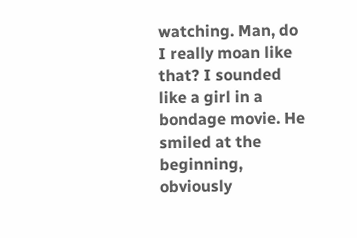watching. Man, do I really moan like that? I sounded like a girl in a bondage movie. He smiled at the beginning, obviously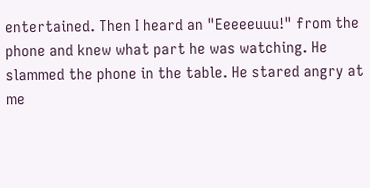entertained. Then I heard an "Eeeeeuuu!" from the phone and knew what part he was watching. He slammed the phone in the table. He stared angry at me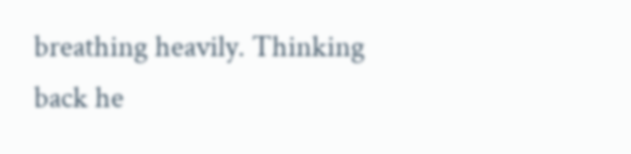breathing heavily. Thinking back he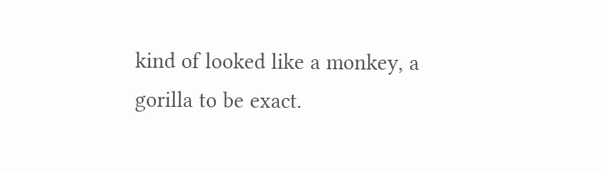kind of looked like a monkey, a gorilla to be exact.